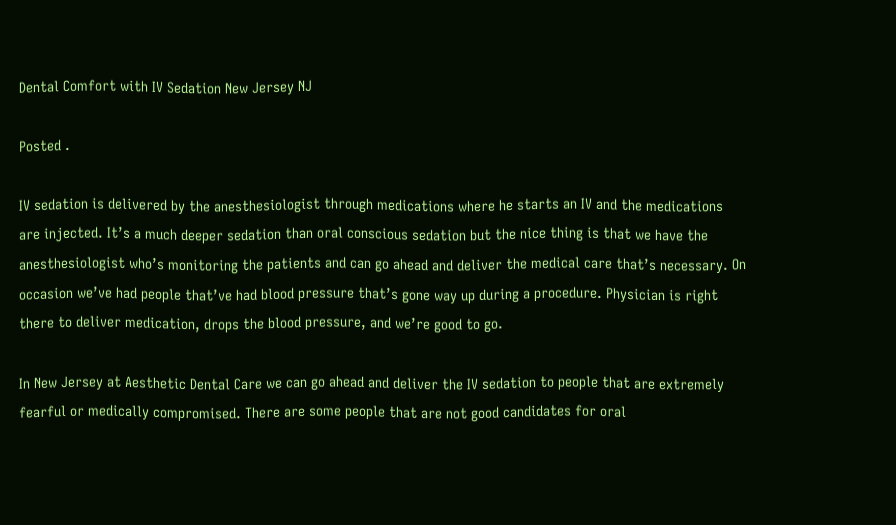Dental Comfort with IV Sedation New Jersey NJ

Posted .

IV sedation is delivered by the anesthesiologist through medications where he starts an IV and the medications are injected. It’s a much deeper sedation than oral conscious sedation but the nice thing is that we have the anesthesiologist who’s monitoring the patients and can go ahead and deliver the medical care that’s necessary. On occasion we’ve had people that’ve had blood pressure that’s gone way up during a procedure. Physician is right there to deliver medication, drops the blood pressure, and we’re good to go.

In New Jersey at Aesthetic Dental Care we can go ahead and deliver the IV sedation to people that are extremely fearful or medically compromised. There are some people that are not good candidates for oral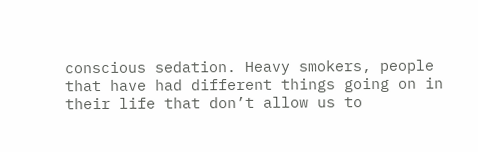conscious sedation. Heavy smokers, people that have had different things going on in their life that don’t allow us to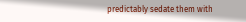predictably sedate them with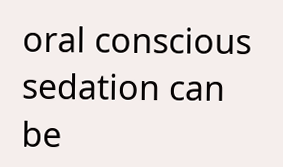oral conscious sedation can be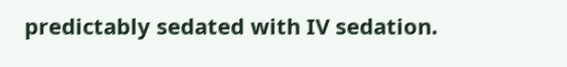predictably sedated with IV sedation.